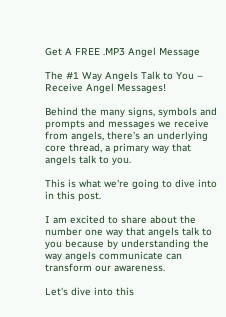Get A FREE .MP3 Angel Message

The #1 Way Angels Talk to You – Receive Angel Messages!

Behind the many signs, symbols and prompts and messages we receive from angels, there's an underlying core thread, a primary way that angels talk to you.

This is what we're going to dive into in this post.

I am excited to share about the number one way that angels talk to you because by understanding the way angels communicate can transform our awareness.

Let's dive into this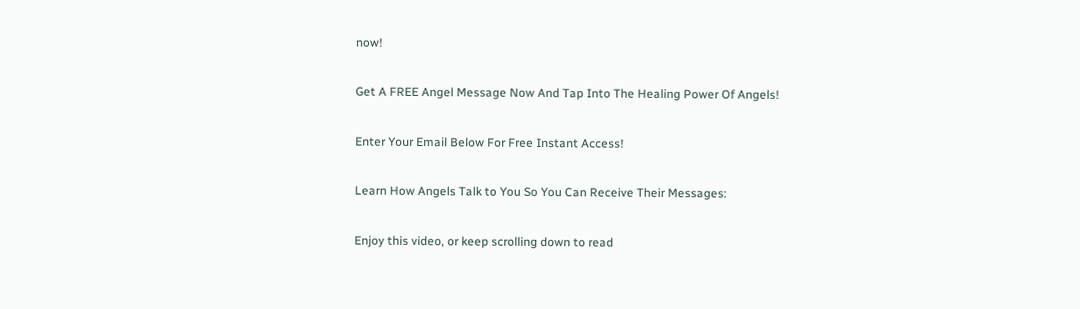now!

Get A FREE Angel Message Now And Tap Into The Healing Power Of Angels!

Enter Your Email Below For Free Instant Access!

Learn How Angels Talk to You So You Can Receive Their Messages:

Enjoy this video, or keep scrolling down to read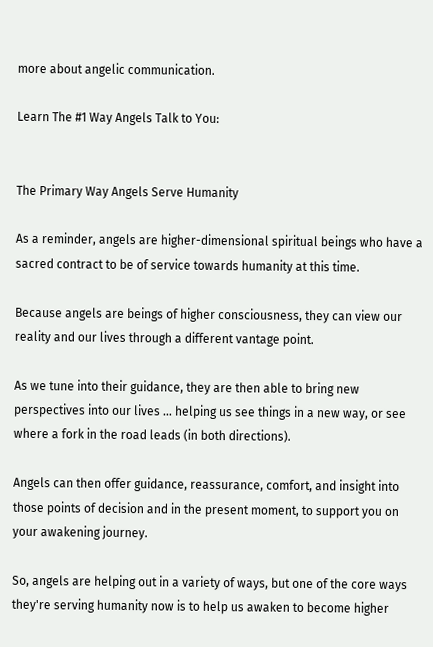more about angelic communication.

Learn The #1 Way Angels Talk to You:


The Primary Way Angels Serve Humanity

As a reminder, angels are higher-dimensional spiritual beings who have a sacred contract to be of service towards humanity at this time.

Because angels are beings of higher consciousness, they can view our reality and our lives through a different vantage point.

As we tune into their guidance, they are then able to bring new perspectives into our lives … helping us see things in a new way, or see where a fork in the road leads (in both directions).

Angels can then offer guidance, reassurance, comfort, and insight into those points of decision and in the present moment, to support you on your awakening journey.

So, angels are helping out in a variety of ways, but one of the core ways they're serving humanity now is to help us awaken to become higher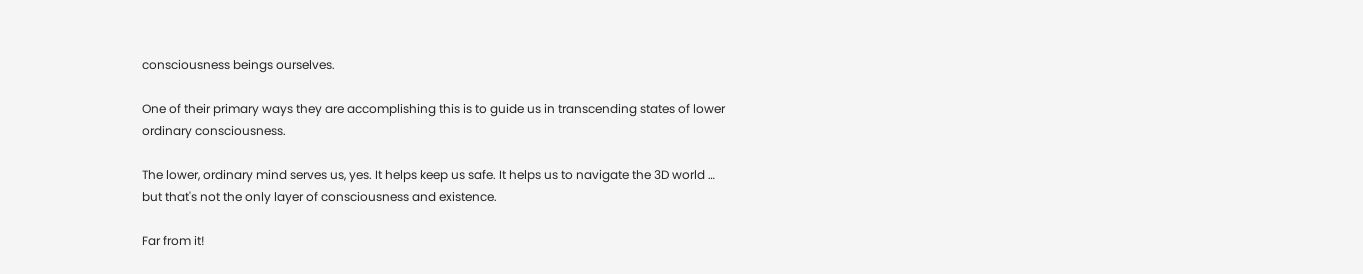consciousness beings ourselves.

One of their primary ways they are accomplishing this is to guide us in transcending states of lower ordinary consciousness.

The lower, ordinary mind serves us, yes. It helps keep us safe. It helps us to navigate the 3D world … but that's not the only layer of consciousness and existence.

Far from it!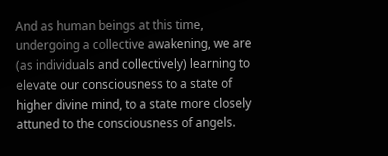And as human beings at this time, undergoing a collective awakening, we are (as individuals and collectively) learning to elevate our consciousness to a state of higher divine mind, to a state more closely attuned to the consciousness of angels.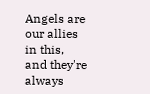Angels are our allies in this, and they're always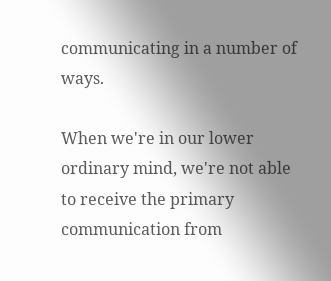communicating in a number of ways.

When we're in our lower ordinary mind, we're not able to receive the primary communication from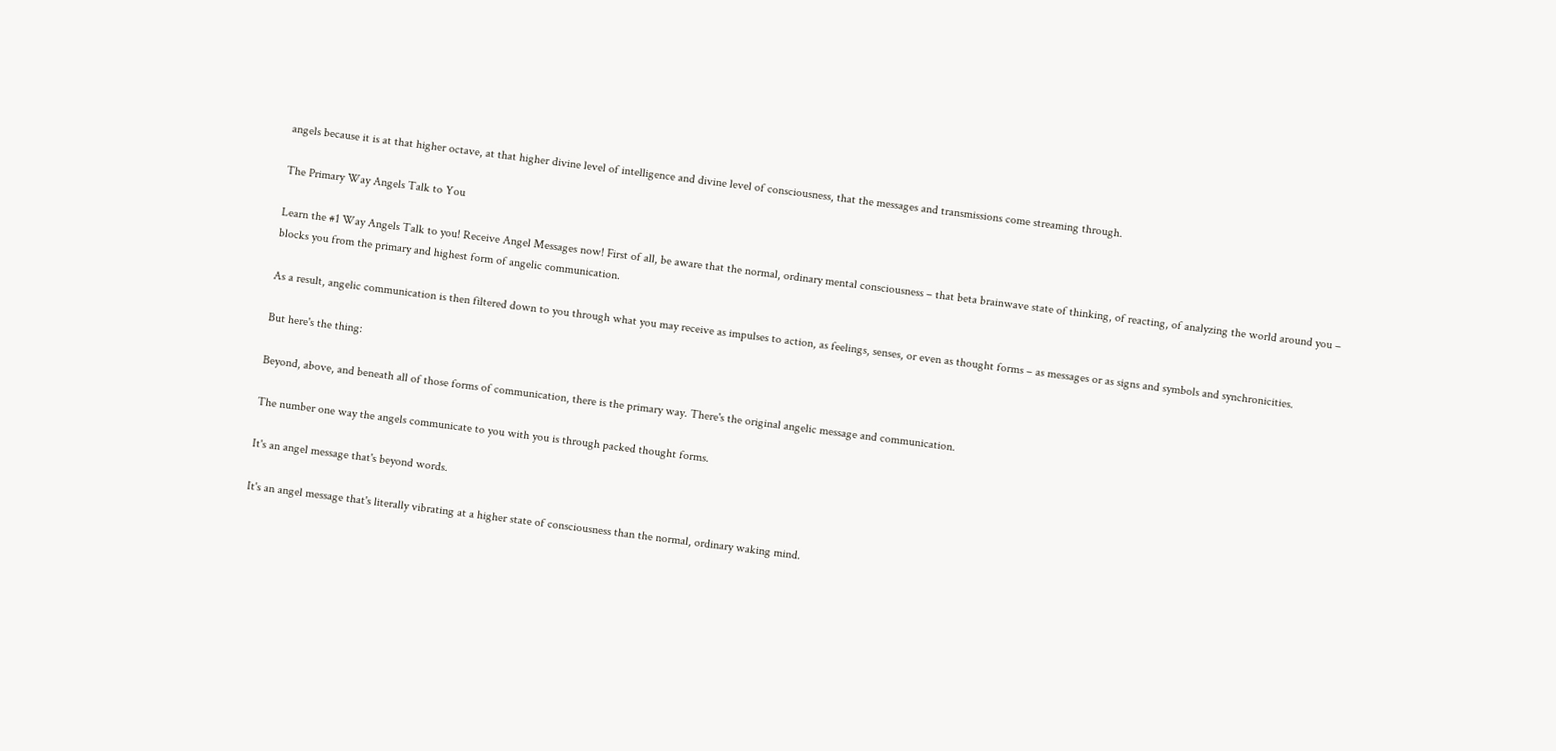angels because it is at that higher octave, at that higher divine level of intelligence and divine level of consciousness, that the messages and transmissions come streaming through.

The Primary Way Angels Talk to You

Learn the #1 Way Angels Talk to you! Receive Angel Messages now! First of all, be aware that the normal, ordinary mental consciousness – that beta brainwave state of thinking, of reacting, of analyzing the world around you – blocks you from the primary and highest form of angelic communication.

As a result, angelic communication is then filtered down to you through what you may receive as impulses to action, as feelings, senses, or even as thought forms – as messages or as signs and symbols and synchronicities.

But here's the thing:

Beyond, above, and beneath all of those forms of communication, there is the primary way. There's the original angelic message and communication.

The number one way the angels communicate to you with you is through packed thought forms.

It's an angel message that's beyond words.

It's an angel message that's literally vibrating at a higher state of consciousness than the normal, ordinary waking mind.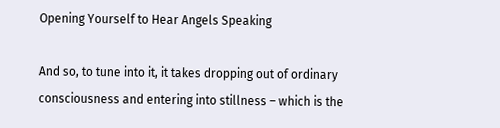Opening Yourself to Hear Angels Speaking

And so, to tune into it, it takes dropping out of ordinary consciousness and entering into stillness – which is the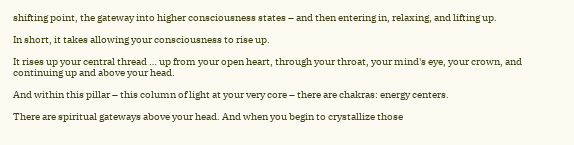shifting point, the gateway into higher consciousness states – and then entering in, relaxing, and lifting up.

In short, it takes allowing your consciousness to rise up.

It rises up your central thread … up from your open heart, through your throat, your mind's eye, your crown, and continuing up and above your head.

And within this pillar – this column of light at your very core – there are chakras: energy centers.

There are spiritual gateways above your head. And when you begin to crystallize those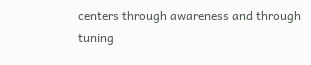centers through awareness and through tuning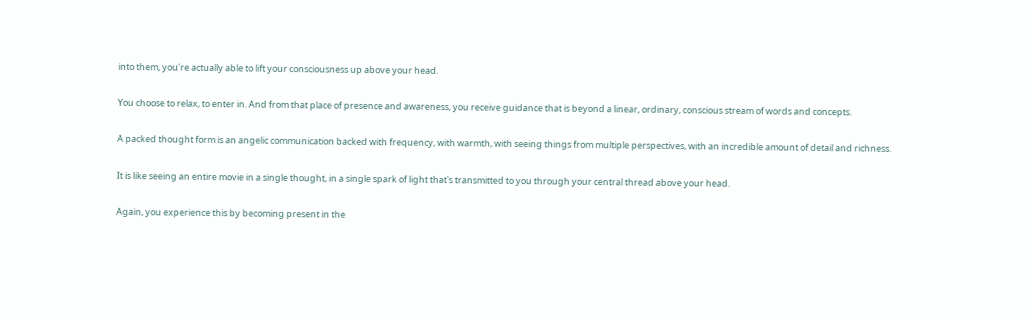into them, you're actually able to lift your consciousness up above your head.

You choose to relax, to enter in. And from that place of presence and awareness, you receive guidance that is beyond a linear, ordinary, conscious stream of words and concepts.

A packed thought form is an angelic communication backed with frequency, with warmth, with seeing things from multiple perspectives, with an incredible amount of detail and richness.

It is like seeing an entire movie in a single thought, in a single spark of light that's transmitted to you through your central thread above your head.

Again, you experience this by becoming present in the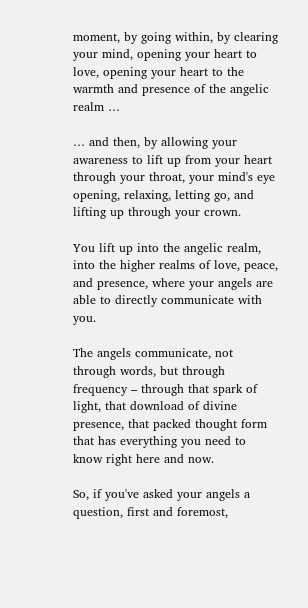moment, by going within, by clearing your mind, opening your heart to love, opening your heart to the warmth and presence of the angelic realm …

… and then, by allowing your awareness to lift up from your heart through your throat, your mind's eye opening, relaxing, letting go, and lifting up through your crown.

You lift up into the angelic realm, into the higher realms of love, peace, and presence, where your angels are able to directly communicate with you.

The angels communicate, not through words, but through frequency – through that spark of light, that download of divine presence, that packed thought form that has everything you need to know right here and now.

So, if you've asked your angels a question, first and foremost,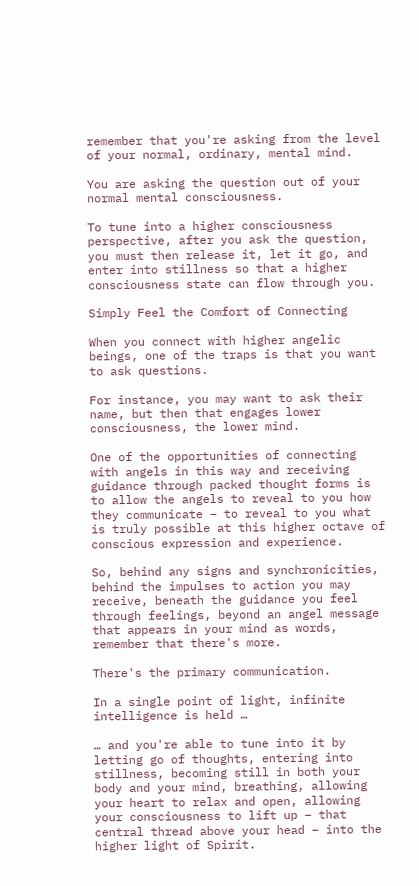remember that you're asking from the level of your normal, ordinary, mental mind.

You are asking the question out of your normal mental consciousness.

To tune into a higher consciousness perspective, after you ask the question, you must then release it, let it go, and enter into stillness so that a higher consciousness state can flow through you.

Simply Feel the Comfort of Connecting

When you connect with higher angelic beings, one of the traps is that you want to ask questions.

For instance, you may want to ask their name, but then that engages lower consciousness, the lower mind.

One of the opportunities of connecting with angels in this way and receiving guidance through packed thought forms is to allow the angels to reveal to you how they communicate – to reveal to you what is truly possible at this higher octave of conscious expression and experience.

So, behind any signs and synchronicities, behind the impulses to action you may receive, beneath the guidance you feel through feelings, beyond an angel message that appears in your mind as words, remember that there's more.

There's the primary communication.

In a single point of light, infinite intelligence is held …

… and you're able to tune into it by letting go of thoughts, entering into stillness, becoming still in both your body and your mind, breathing, allowing your heart to relax and open, allowing your consciousness to lift up – that central thread above your head – into the higher light of Spirit.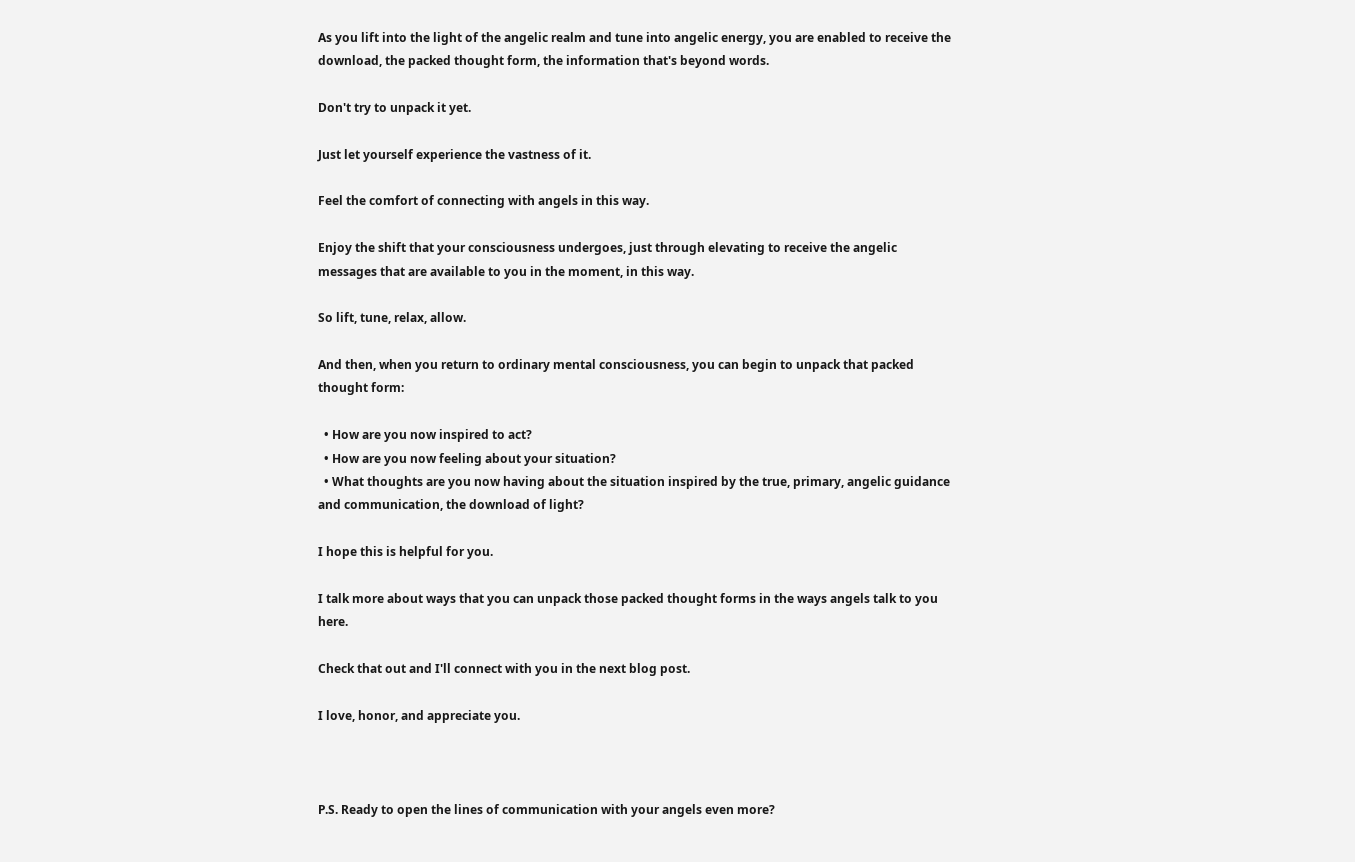As you lift into the light of the angelic realm and tune into angelic energy, you are enabled to receive the download, the packed thought form, the information that's beyond words.

Don't try to unpack it yet.

Just let yourself experience the vastness of it.

Feel the comfort of connecting with angels in this way.

Enjoy the shift that your consciousness undergoes, just through elevating to receive the angelic messages that are available to you in the moment, in this way.

So lift, tune, relax, allow.

And then, when you return to ordinary mental consciousness, you can begin to unpack that packed thought form:

  • How are you now inspired to act?
  • How are you now feeling about your situation?
  • What thoughts are you now having about the situation inspired by the true, primary, angelic guidance and communication, the download of light?

I hope this is helpful for you.

I talk more about ways that you can unpack those packed thought forms in the ways angels talk to you here.

Check that out and I'll connect with you in the next blog post.

I love, honor, and appreciate you.



P.S. Ready to open the lines of communication with your angels even more?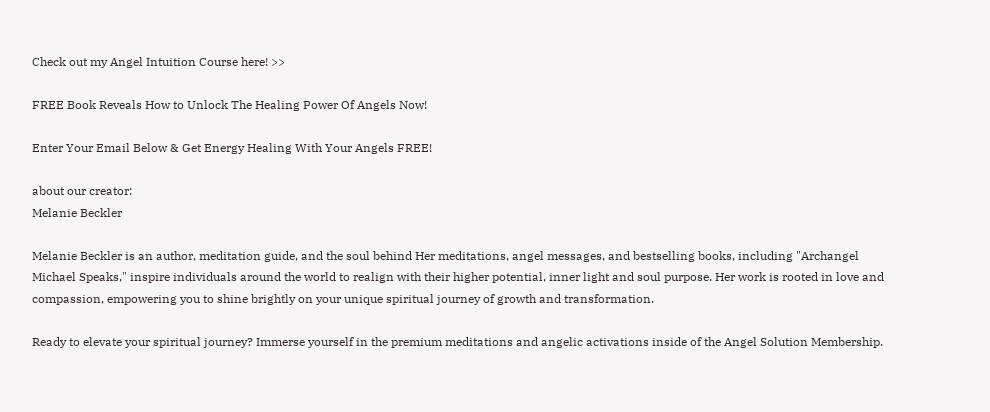Check out my Angel Intuition Course here! >>

FREE Book Reveals How to Unlock The Healing Power Of Angels Now!

Enter Your Email Below & Get Energy Healing With Your Angels FREE!

about our creator:
Melanie Beckler

Melanie Beckler is an author, meditation guide, and the soul behind Her meditations, angel messages, and bestselling books, including "Archangel Michael Speaks," inspire individuals around the world to realign with their higher potential, inner light and soul purpose. Her work is rooted in love and compassion, empowering you to shine brightly on your unique spiritual journey of growth and transformation.

Ready to elevate your spiritual journey? Immerse yourself in the premium meditations and angelic activations inside of the Angel Solution Membership.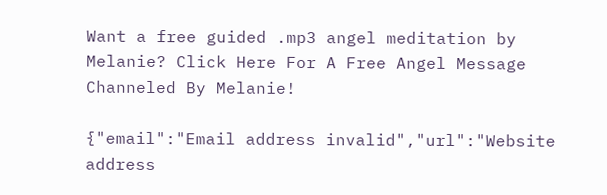Want a free guided .mp3 angel meditation by Melanie? Click Here For A Free Angel Message Channeled By Melanie!

{"email":"Email address invalid","url":"Website address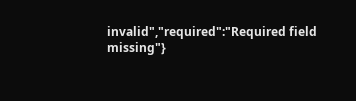invalid","required":"Required field missing"}